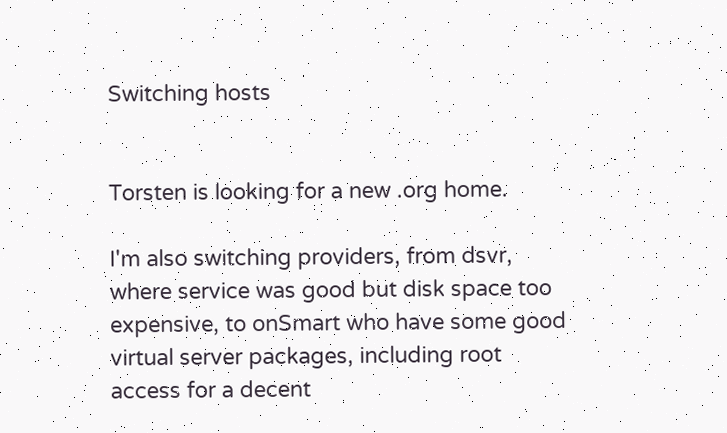Switching hosts


Torsten is looking for a new .org home.

I'm also switching providers, from dsvr, where service was good but disk space too expensive, to onSmart who have some good virtual server packages, including root access for a decent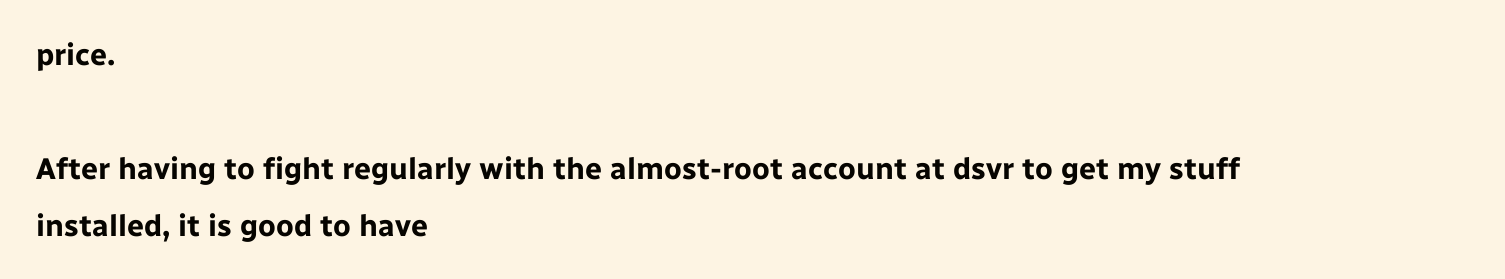price.

After having to fight regularly with the almost-root account at dsvr to get my stuff installed, it is good to have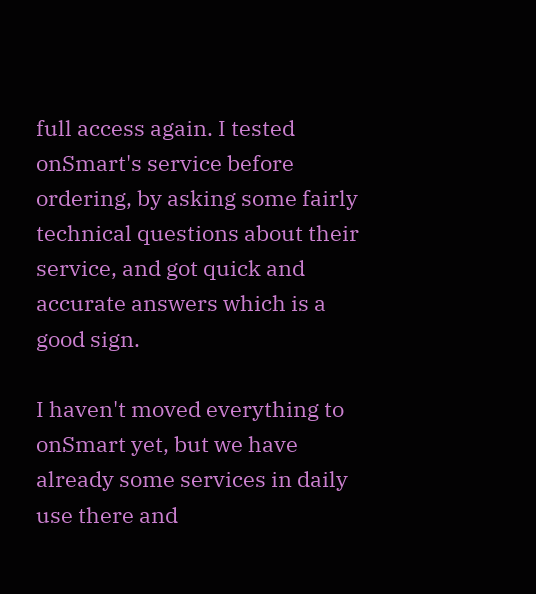full access again. I tested onSmart's service before ordering, by asking some fairly technical questions about their service, and got quick and accurate answers which is a good sign.

I haven't moved everything to onSmart yet, but we have already some services in daily use there and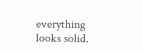everything looks solid.